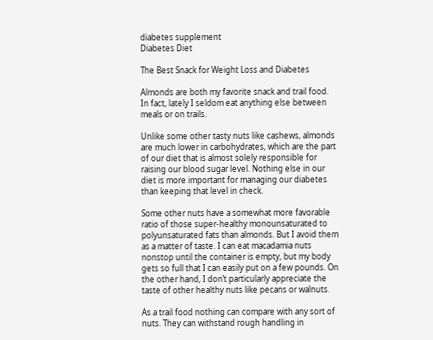diabetes supplement
Diabetes Diet

The Best Snack for Weight Loss and Diabetes

Almonds are both my favorite snack and trail food. In fact, lately I seldom eat anything else between meals or on trails.

Unlike some other tasty nuts like cashews, almonds are much lower in carbohydrates, which are the part of our diet that is almost solely responsible for raising our blood sugar level. Nothing else in our diet is more important for managing our diabetes than keeping that level in check.

Some other nuts have a somewhat more favorable ratio of those super-healthy monounsaturated to polyunsaturated fats than almonds. But I avoid them as a matter of taste. I can eat macadamia nuts nonstop until the container is empty, but my body gets so full that I can easily put on a few pounds. On the other hand, I don’t particularly appreciate the taste of other healthy nuts like pecans or walnuts.

As a trail food nothing can compare with any sort of nuts. They can withstand rough handling in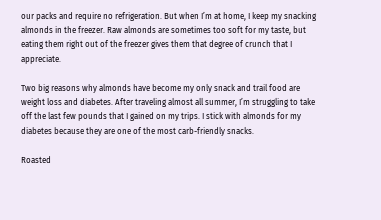our packs and require no refrigeration. But when I’m at home, I keep my snacking almonds in the freezer. Raw almonds are sometimes too soft for my taste, but eating them right out of the freezer gives them that degree of crunch that I appreciate.

Two big reasons why almonds have become my only snack and trail food are weight loss and diabetes. After traveling almost all summer, I’m struggling to take off the last few pounds that I gained on my trips. I stick with almonds for my diabetes because they are one of the most carb-friendly snacks.

Roasted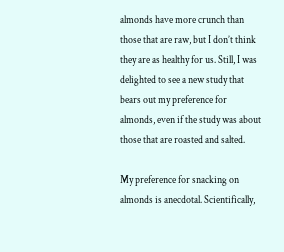almonds have more crunch than those that are raw, but I don’t think they are as healthy for us. Still, I was delighted to see a new study that bears out my preference for almonds, even if the study was about those that are roasted and salted.

My preference for snacking on almonds is anecdotal. Scientifically,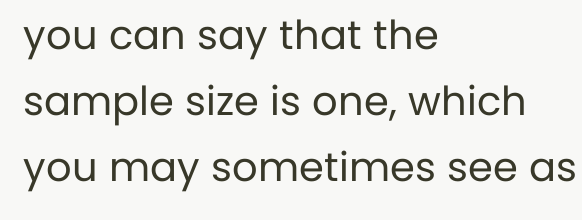you can say that the sample size is one, which you may sometimes see as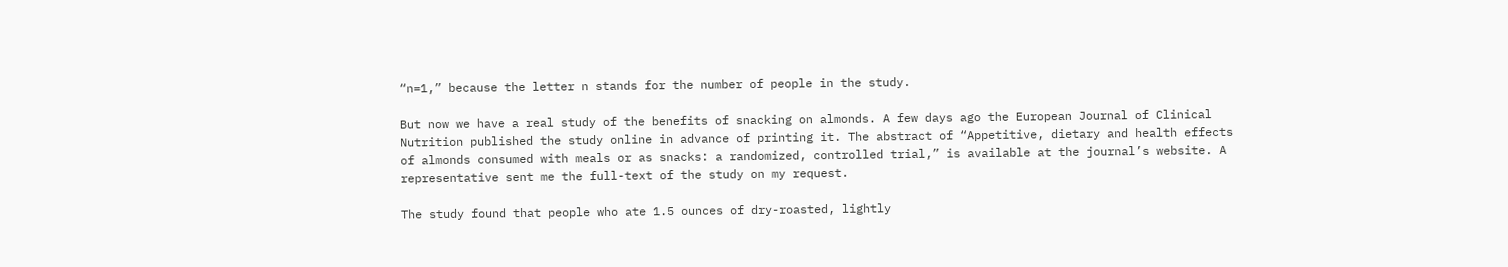“n=1,” because the letter n stands for the number of people in the study.

But now we have a real study of the benefits of snacking on almonds. A few days ago the European Journal of Clinical Nutrition published the study online in advance of printing it. The abstract of “Appetitive, dietary and health effects of almonds consumed with meals or as snacks: a randomized, controlled trial,” is available at the journal’s website. A representative sent me the full-text of the study on my request.

The study found that people who ate 1.5 ounces of dry-roasted, lightly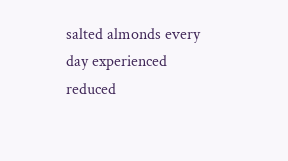salted almonds every day experienced reduced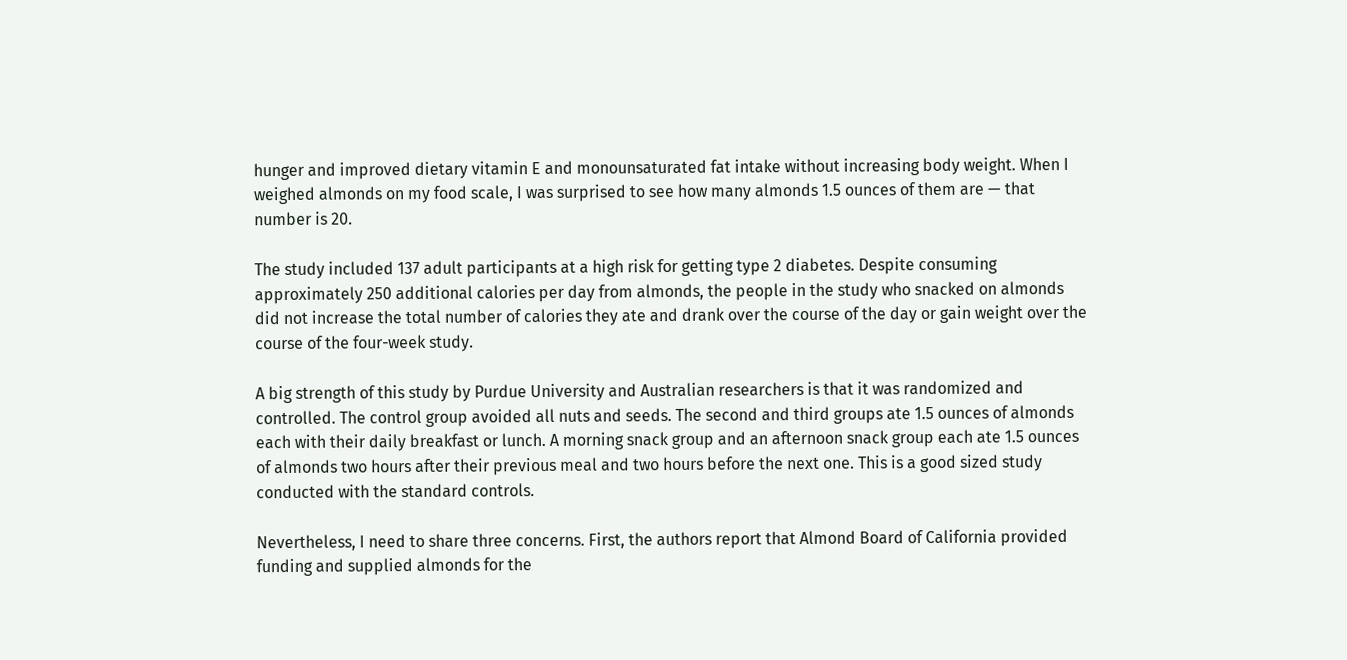hunger and improved dietary vitamin E and monounsaturated fat intake without increasing body weight. When I weighed almonds on my food scale, I was surprised to see how many almonds 1.5 ounces of them are — that number is 20.

The study included 137 adult participants at a high risk for getting type 2 diabetes. Despite consuming approximately 250 additional calories per day from almonds, the people in the study who snacked on almonds did not increase the total number of calories they ate and drank over the course of the day or gain weight over the course of the four-week study.

A big strength of this study by Purdue University and Australian researchers is that it was randomized and controlled. The control group avoided all nuts and seeds. The second and third groups ate 1.5 ounces of almonds each with their daily breakfast or lunch. A morning snack group and an afternoon snack group each ate 1.5 ounces of almonds two hours after their previous meal and two hours before the next one. This is a good sized study conducted with the standard controls.

Nevertheless, I need to share three concerns. First, the authors report that Almond Board of California provided funding and supplied almonds for the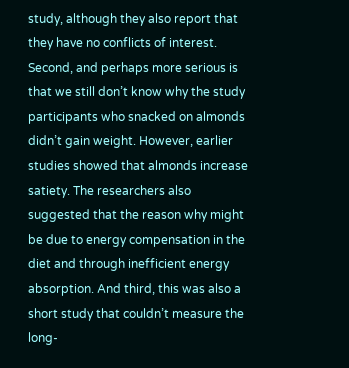study, although they also report that they have no conflicts of interest. Second, and perhaps more serious is that we still don’t know why the study participants who snacked on almonds didn’t gain weight. However, earlier studies showed that almonds increase satiety. The researchers also suggested that the reason why might be due to energy compensation in the diet and through inefficient energy absorption. And third, this was also a short study that couldn’t measure the long-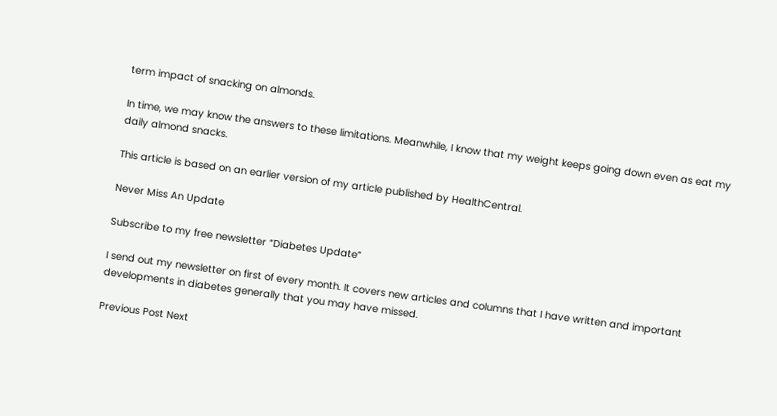term impact of snacking on almonds.

In time, we may know the answers to these limitations. Meanwhile, I know that my weight keeps going down even as eat my daily almond snacks.

This article is based on an earlier version of my article published by HealthCentral.

Never Miss An Update

Subscribe to my free newsletter “Diabetes Update”

I send out my newsletter on first of every month. It covers new articles and columns that I have written and important developments in diabetes generally that you may have missed.

Previous Post Next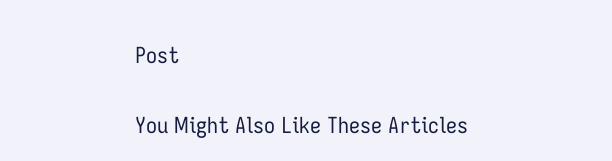Post

You Might Also Like These Articles